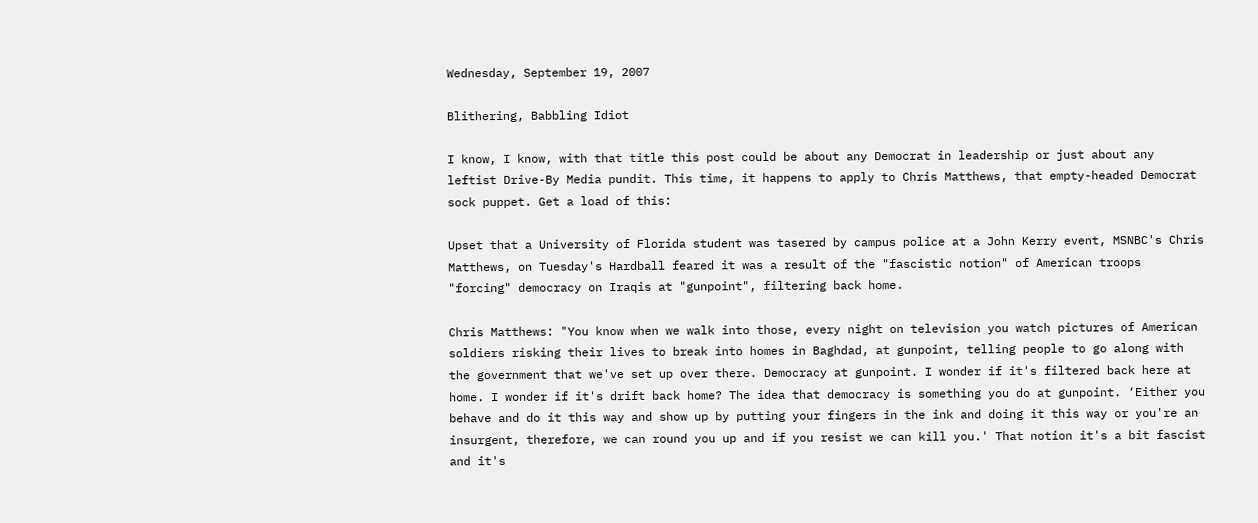Wednesday, September 19, 2007

Blithering, Babbling Idiot

I know, I know, with that title this post could be about any Democrat in leadership or just about any leftist Drive-By Media pundit. This time, it happens to apply to Chris Matthews, that empty-headed Democrat sock puppet. Get a load of this:

Upset that a University of Florida student was tasered by campus police at a John Kerry event, MSNBC's Chris Matthews, on Tuesday's Hardball feared it was a result of the "fascistic notion" of American troops "forcing" democracy on Iraqis at "gunpoint", filtering back home.

Chris Matthews: "You know when we walk into those, every night on television you watch pictures of American soldiers risking their lives to break into homes in Baghdad, at gunpoint, telling people to go along with the government that we've set up over there. Democracy at gunpoint. I wonder if it's filtered back here at home. I wonder if it's drift back home? The idea that democracy is something you do at gunpoint. ‘Either you behave and do it this way and show up by putting your fingers in the ink and doing it this way or you're an insurgent, therefore, we can round you up and if you resist we can kill you.' That notion it's a bit fascist and it's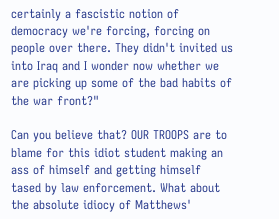certainly a fascistic notion of democracy we're forcing, forcing on people over there. They didn't invited us into Iraq and I wonder now whether we are picking up some of the bad habits of the war front?"

Can you believe that? OUR TROOPS are to blame for this idiot student making an ass of himself and getting himself tased by law enforcement. What about the absolute idiocy of Matthews'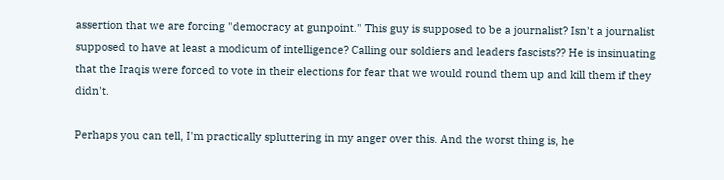assertion that we are forcing "democracy at gunpoint." This guy is supposed to be a journalist? Isn't a journalist supposed to have at least a modicum of intelligence? Calling our soldiers and leaders fascists?? He is insinuating that the Iraqis were forced to vote in their elections for fear that we would round them up and kill them if they didn't.

Perhaps you can tell, I'm practically spluttering in my anger over this. And the worst thing is, he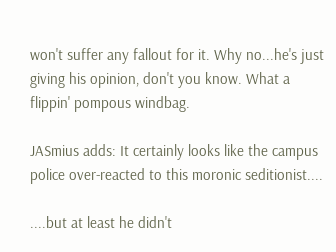won't suffer any fallout for it. Why no...he's just giving his opinion, don't you know. What a flippin' pompous windbag.

JASmius adds: It certainly looks like the campus police over-reacted to this moronic seditionist....

....but at least he didn't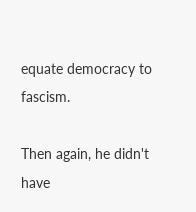equate democracy to fascism.

Then again, he didn't have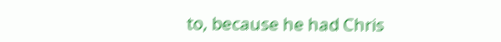to, because he had Chris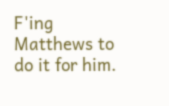F'ing Matthews to do it for him.